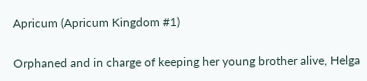Apricum (Apricum Kingdom #1)

Orphaned and in charge of keeping her young brother alive, Helga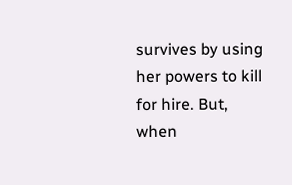survives by using her powers to kill for hire. But, when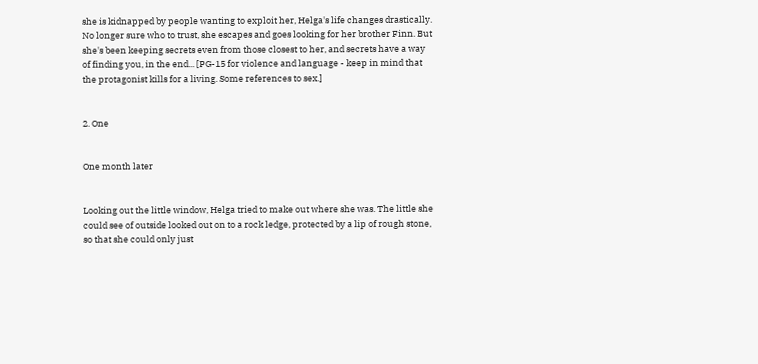she is kidnapped by people wanting to exploit her, Helga's life changes drastically. No longer sure who to trust, she escapes and goes looking for her brother Finn. But she's been keeping secrets even from those closest to her, and secrets have a way of finding you, in the end... [PG-15 for violence and language - keep in mind that the protagonist kills for a living. Some references to sex.]


2. One


One month later


Looking out the little window, Helga tried to make out where she was. The little she could see of outside looked out on to a rock ledge, protected by a lip of rough stone, so that she could only just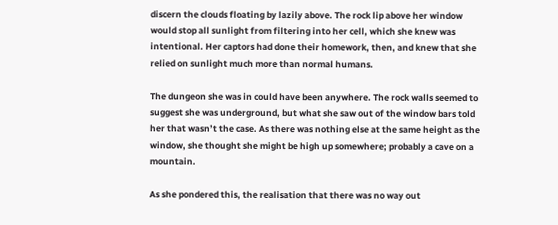discern the clouds floating by lazily above. The rock lip above her window would stop all sunlight from filtering into her cell, which she knew was intentional. Her captors had done their homework, then, and knew that she relied on sunlight much more than normal humans.

The dungeon she was in could have been anywhere. The rock walls seemed to suggest she was underground, but what she saw out of the window bars told her that wasn’t the case. As there was nothing else at the same height as the window, she thought she might be high up somewhere; probably a cave on a mountain.

As she pondered this, the realisation that there was no way out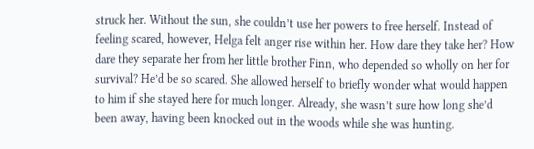struck her. Without the sun, she couldn’t use her powers to free herself. Instead of feeling scared, however, Helga felt anger rise within her. How dare they take her? How dare they separate her from her little brother Finn, who depended so wholly on her for survival? He’d be so scared. She allowed herself to briefly wonder what would happen to him if she stayed here for much longer. Already, she wasn’t sure how long she’d been away, having been knocked out in the woods while she was hunting.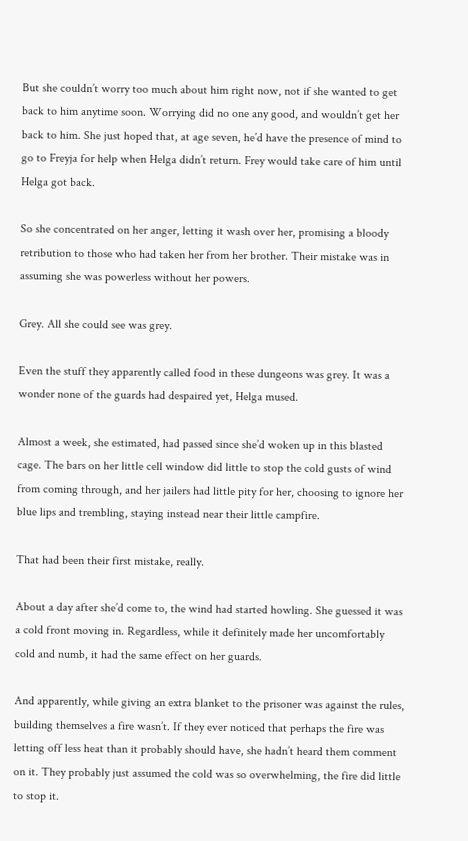But she couldn’t worry too much about him right now, not if she wanted to get back to him anytime soon. Worrying did no one any good, and wouldn’t get her back to him. She just hoped that, at age seven, he’d have the presence of mind to go to Freyja for help when Helga didn’t return. Frey would take care of him until Helga got back.

So she concentrated on her anger, letting it wash over her, promising a bloody retribution to those who had taken her from her brother. Their mistake was in assuming she was powerless without her powers.

Grey. All she could see was grey.

Even the stuff they apparently called food in these dungeons was grey. It was a wonder none of the guards had despaired yet, Helga mused.

Almost a week, she estimated, had passed since she’d woken up in this blasted cage. The bars on her little cell window did little to stop the cold gusts of wind from coming through, and her jailers had little pity for her, choosing to ignore her blue lips and trembling, staying instead near their little campfire.

That had been their first mistake, really.

About a day after she’d come to, the wind had started howling. She guessed it was a cold front moving in. Regardless, while it definitely made her uncomfortably cold and numb, it had the same effect on her guards.

And apparently, while giving an extra blanket to the prisoner was against the rules, building themselves a fire wasn’t. If they ever noticed that perhaps the fire was letting off less heat than it probably should have, she hadn’t heard them comment on it. They probably just assumed the cold was so overwhelming, the fire did little to stop it.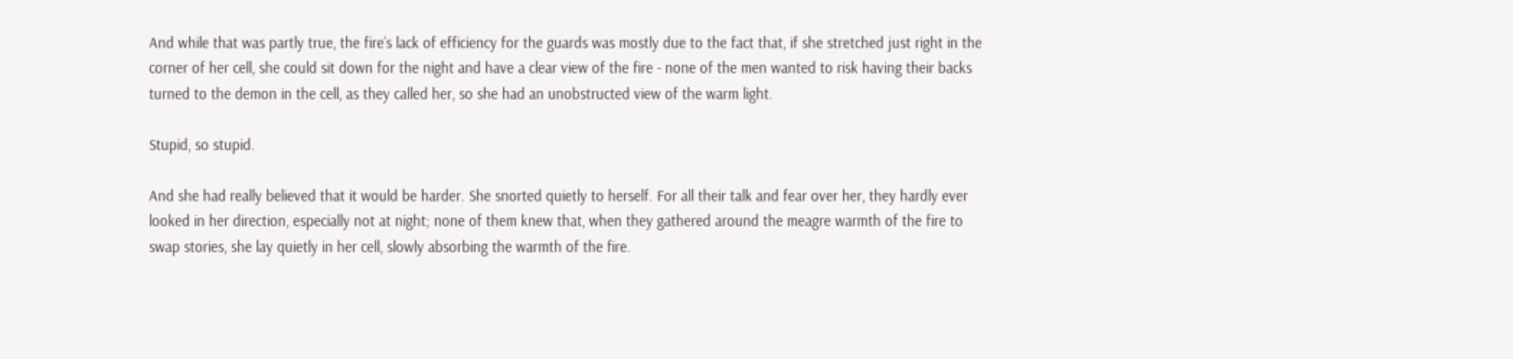And while that was partly true, the fire’s lack of efficiency for the guards was mostly due to the fact that, if she stretched just right in the corner of her cell, she could sit down for the night and have a clear view of the fire - none of the men wanted to risk having their backs turned to the demon in the cell, as they called her, so she had an unobstructed view of the warm light.

Stupid, so stupid.

And she had really believed that it would be harder. She snorted quietly to herself. For all their talk and fear over her, they hardly ever looked in her direction, especially not at night; none of them knew that, when they gathered around the meagre warmth of the fire to swap stories, she lay quietly in her cell, slowly absorbing the warmth of the fire.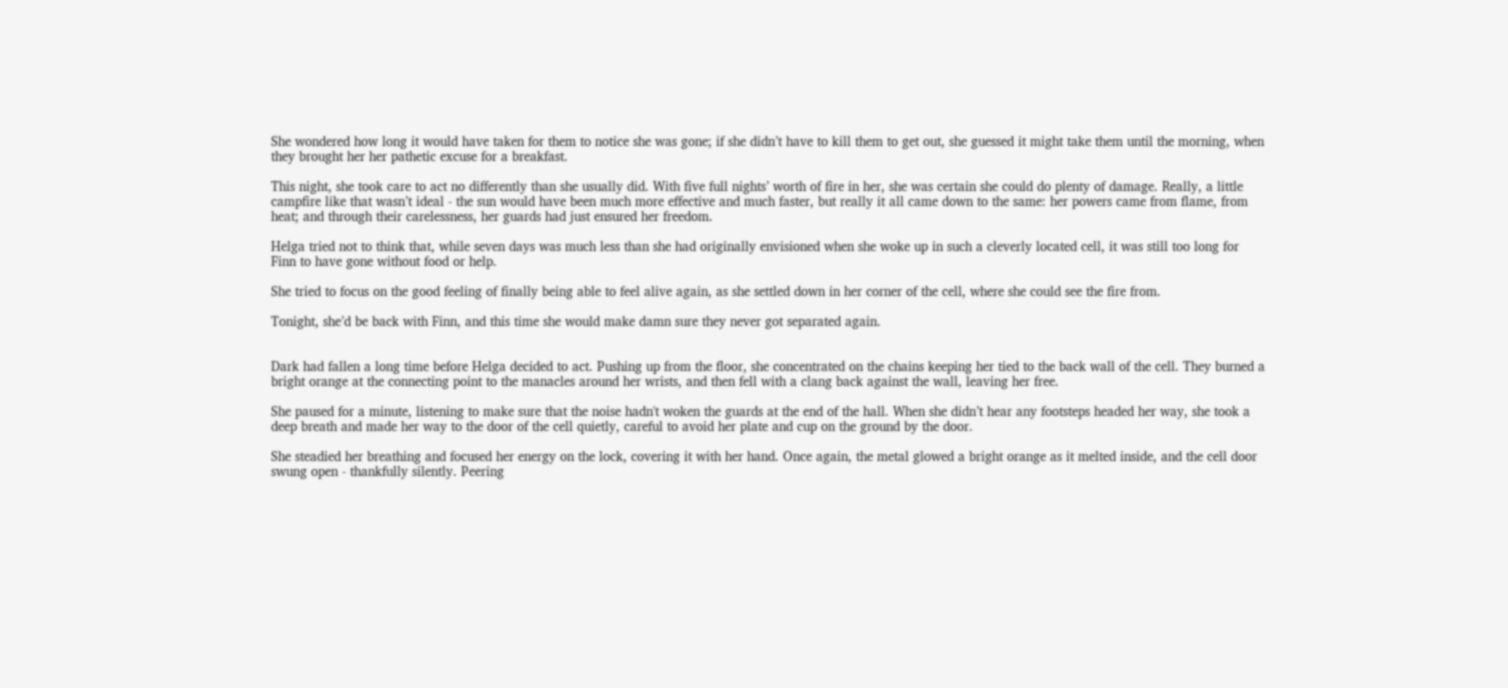She wondered how long it would have taken for them to notice she was gone; if she didn’t have to kill them to get out, she guessed it might take them until the morning, when they brought her her pathetic excuse for a breakfast.

This night, she took care to act no differently than she usually did. With five full nights’ worth of fire in her, she was certain she could do plenty of damage. Really, a little campfire like that wasn’t ideal - the sun would have been much more effective and much faster, but really it all came down to the same: her powers came from flame, from heat; and through their carelessness, her guards had just ensured her freedom.

Helga tried not to think that, while seven days was much less than she had originally envisioned when she woke up in such a cleverly located cell, it was still too long for Finn to have gone without food or help.

She tried to focus on the good feeling of finally being able to feel alive again, as she settled down in her corner of the cell, where she could see the fire from.

Tonight, she’d be back with Finn, and this time she would make damn sure they never got separated again.


Dark had fallen a long time before Helga decided to act. Pushing up from the floor, she concentrated on the chains keeping her tied to the back wall of the cell. They burned a bright orange at the connecting point to the manacles around her wrists, and then fell with a clang back against the wall, leaving her free.

She paused for a minute, listening to make sure that the noise hadn't woken the guards at the end of the hall. When she didn’t hear any footsteps headed her way, she took a deep breath and made her way to the door of the cell quietly, careful to avoid her plate and cup on the ground by the door.

She steadied her breathing and focused her energy on the lock, covering it with her hand. Once again, the metal glowed a bright orange as it melted inside, and the cell door swung open - thankfully silently. Peering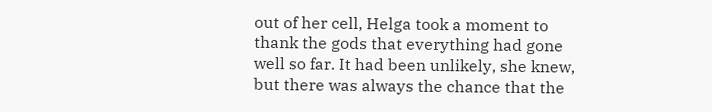out of her cell, Helga took a moment to thank the gods that everything had gone well so far. It had been unlikely, she knew, but there was always the chance that the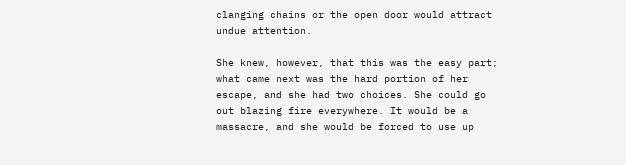clanging chains or the open door would attract undue attention.

She knew, however, that this was the easy part; what came next was the hard portion of her escape, and she had two choices. She could go out blazing fire everywhere. It would be a massacre, and she would be forced to use up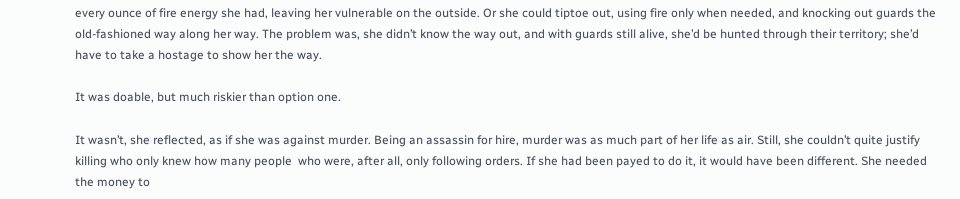every ounce of fire energy she had, leaving her vulnerable on the outside. Or she could tiptoe out, using fire only when needed, and knocking out guards the old-fashioned way along her way. The problem was, she didn’t know the way out, and with guards still alive, she’d be hunted through their territory; she’d have to take a hostage to show her the way.

It was doable, but much riskier than option one.

It wasn’t, she reflected, as if she was against murder. Being an assassin for hire, murder was as much part of her life as air. Still, she couldn’t quite justify killing who only knew how many people  who were, after all, only following orders. If she had been payed to do it, it would have been different. She needed the money to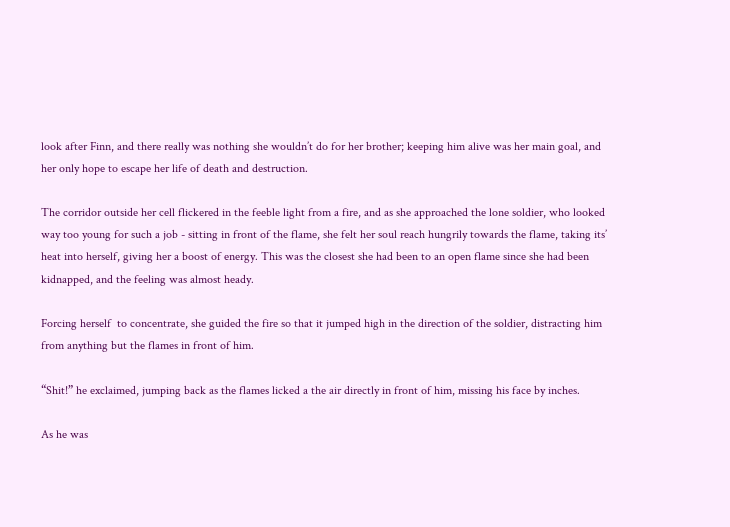look after Finn, and there really was nothing she wouldn’t do for her brother; keeping him alive was her main goal, and her only hope to escape her life of death and destruction.

The corridor outside her cell flickered in the feeble light from a fire, and as she approached the lone soldier, who looked way too young for such a job - sitting in front of the flame, she felt her soul reach hungrily towards the flame, taking its’ heat into herself, giving her a boost of energy. This was the closest she had been to an open flame since she had been kidnapped, and the feeling was almost heady.

Forcing herself  to concentrate, she guided the fire so that it jumped high in the direction of the soldier, distracting him from anything but the flames in front of him.

“Shit!” he exclaimed, jumping back as the flames licked a the air directly in front of him, missing his face by inches.

As he was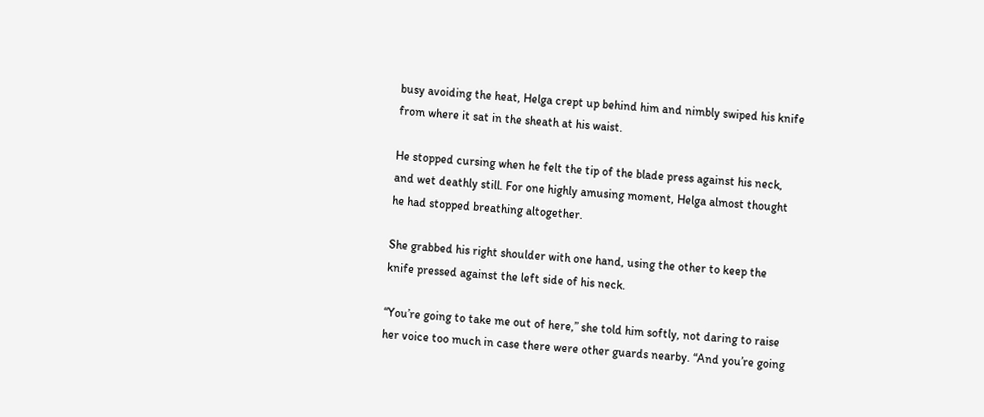busy avoiding the heat, Helga crept up behind him and nimbly swiped his knife from where it sat in the sheath at his waist.

He stopped cursing when he felt the tip of the blade press against his neck, and wet deathly still. For one highly amusing moment, Helga almost thought he had stopped breathing altogether.

She grabbed his right shoulder with one hand, using the other to keep the knife pressed against the left side of his neck.

“You’re going to take me out of here,” she told him softly, not daring to raise her voice too much in case there were other guards nearby. “And you’re going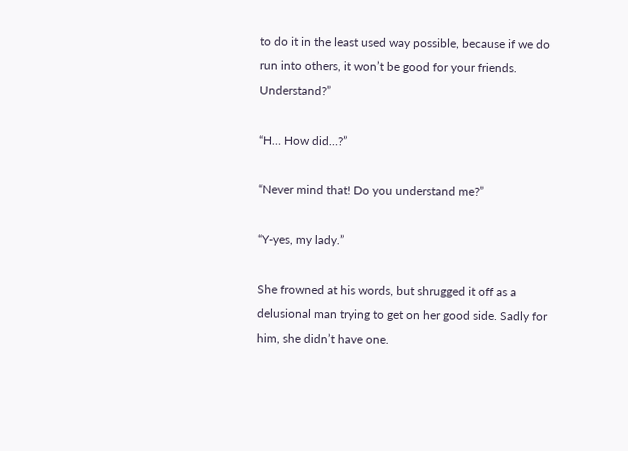to do it in the least used way possible, because if we do run into others, it won’t be good for your friends. Understand?”

“H… How did…?”

“Never mind that! Do you understand me?”

“Y-yes, my lady.”

She frowned at his words, but shrugged it off as a delusional man trying to get on her good side. Sadly for him, she didn’t have one.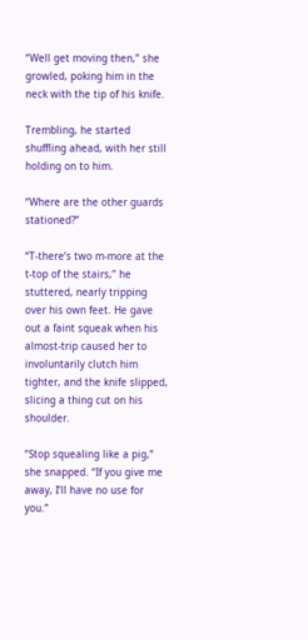“Well get moving then,” she growled, poking him in the neck with the tip of his knife.

Trembling, he started shuffling ahead, with her still holding on to him.

“Where are the other guards stationed?”

“T-there’s two m-more at the t-top of the stairs,” he stuttered, nearly tripping over his own feet. He gave out a faint squeak when his almost-trip caused her to involuntarily clutch him tighter, and the knife slipped, slicing a thing cut on his shoulder.

“Stop squealing like a pig,” she snapped. “If you give me away, I’ll have no use for you.”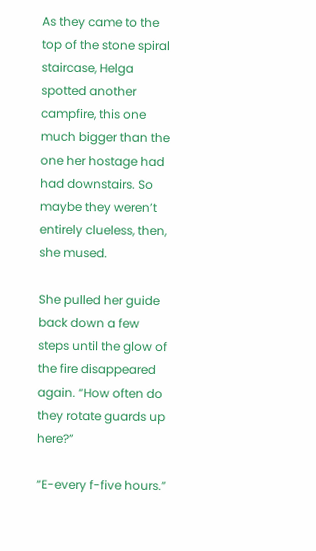As they came to the top of the stone spiral staircase, Helga spotted another campfire, this one much bigger than the one her hostage had had downstairs. So maybe they weren’t entirely clueless, then, she mused.

She pulled her guide back down a few steps until the glow of the fire disappeared again. “How often do they rotate guards up here?”

“E-every f-five hours.”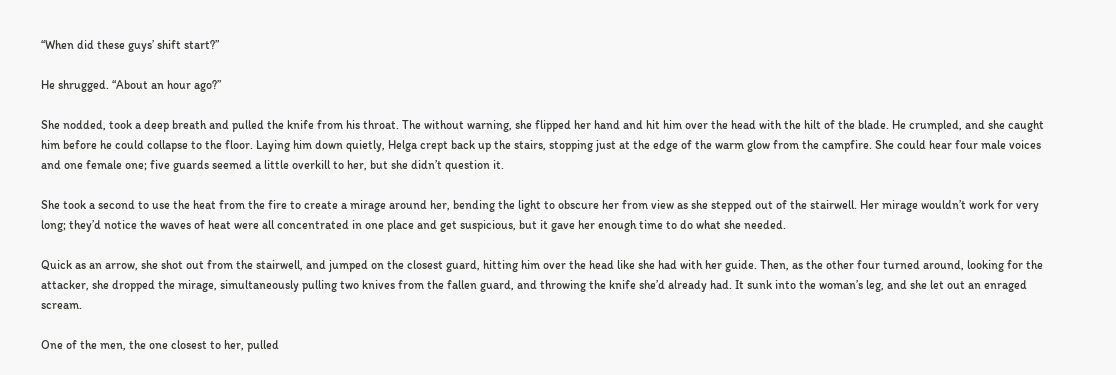“When did these guys’ shift start?”

He shrugged. “About an hour ago?”

She nodded, took a deep breath and pulled the knife from his throat. The without warning, she flipped her hand and hit him over the head with the hilt of the blade. He crumpled, and she caught him before he could collapse to the floor. Laying him down quietly, Helga crept back up the stairs, stopping just at the edge of the warm glow from the campfire. She could hear four male voices and one female one; five guards seemed a little overkill to her, but she didn’t question it.

She took a second to use the heat from the fire to create a mirage around her, bending the light to obscure her from view as she stepped out of the stairwell. Her mirage wouldn’t work for very long; they’d notice the waves of heat were all concentrated in one place and get suspicious, but it gave her enough time to do what she needed.

Quick as an arrow, she shot out from the stairwell, and jumped on the closest guard, hitting him over the head like she had with her guide. Then, as the other four turned around, looking for the attacker, she dropped the mirage, simultaneously pulling two knives from the fallen guard, and throwing the knife she’d already had. It sunk into the woman’s leg, and she let out an enraged scream.

One of the men, the one closest to her, pulled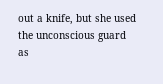out a knife, but she used the unconscious guard as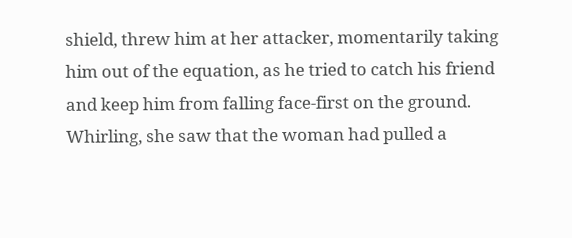shield, threw him at her attacker, momentarily taking him out of the equation, as he tried to catch his friend and keep him from falling face-first on the ground. Whirling, she saw that the woman had pulled a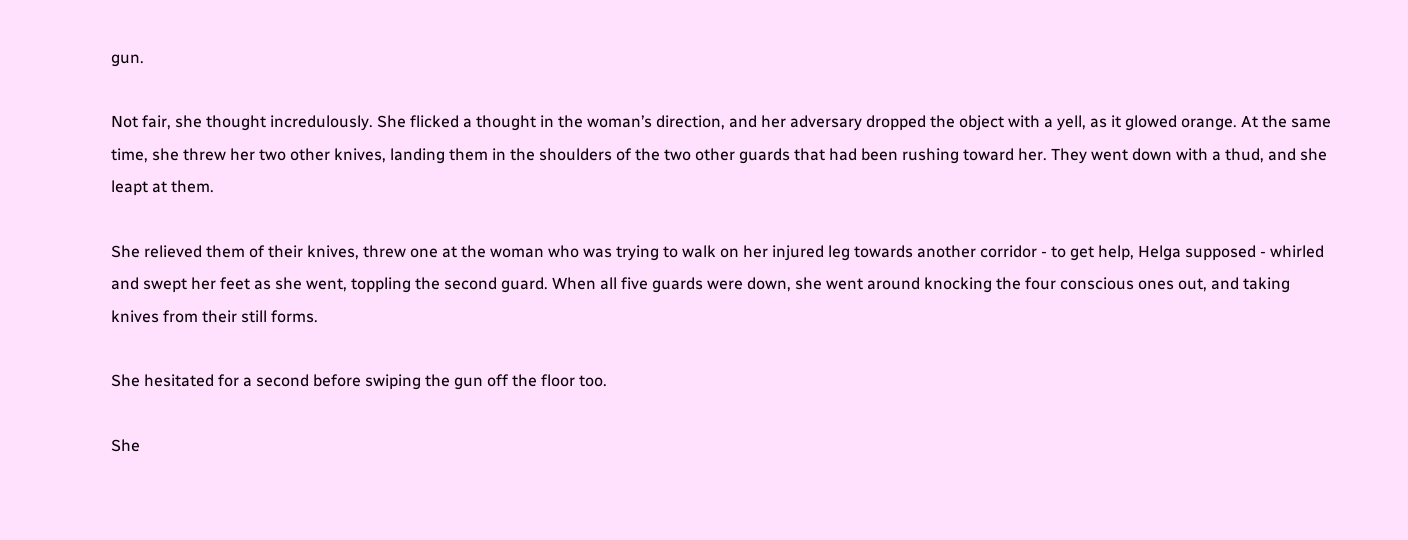gun.

Not fair, she thought incredulously. She flicked a thought in the woman’s direction, and her adversary dropped the object with a yell, as it glowed orange. At the same time, she threw her two other knives, landing them in the shoulders of the two other guards that had been rushing toward her. They went down with a thud, and she leapt at them.

She relieved them of their knives, threw one at the woman who was trying to walk on her injured leg towards another corridor - to get help, Helga supposed - whirled and swept her feet as she went, toppling the second guard. When all five guards were down, she went around knocking the four conscious ones out, and taking knives from their still forms.

She hesitated for a second before swiping the gun off the floor too.

She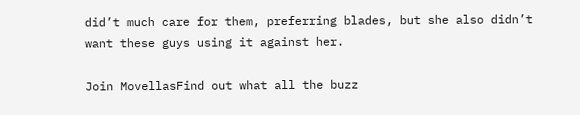did’t much care for them, preferring blades, but she also didn’t want these guys using it against her.

Join MovellasFind out what all the buzz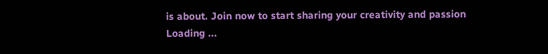is about. Join now to start sharing your creativity and passion
Loading ...